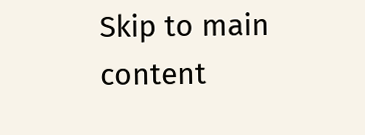Skip to main content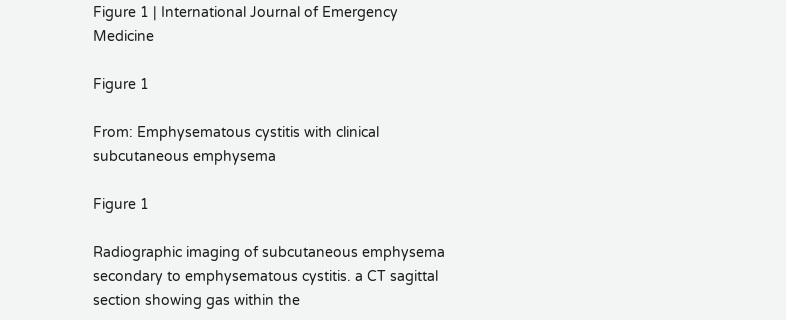Figure 1 | International Journal of Emergency Medicine

Figure 1

From: Emphysematous cystitis with clinical subcutaneous emphysema

Figure 1

Radiographic imaging of subcutaneous emphysema secondary to emphysematous cystitis. a CT sagittal section showing gas within the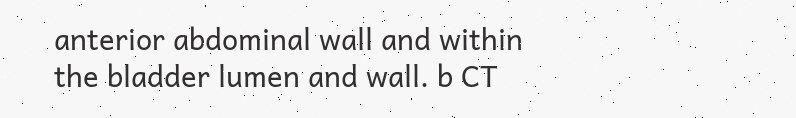anterior abdominal wall and within the bladder lumen and wall. b CT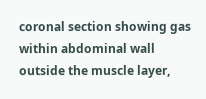coronal section showing gas within abdominal wall outside the muscle layer,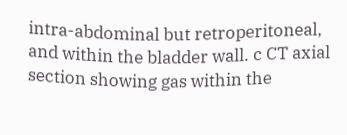intra-abdominal but retroperitoneal, and within the bladder wall. c CT axial section showing gas within the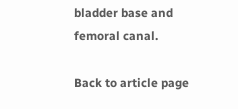bladder base and femoral canal.

Back to article page